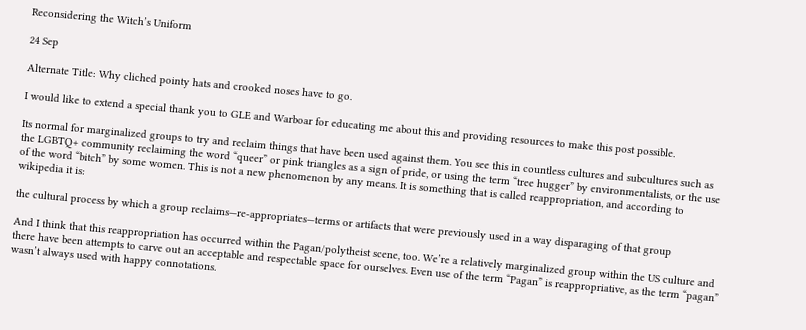Reconsidering the Witch’s Uniform

24 Sep

Alternate Title: Why cliched pointy hats and crooked noses have to go.

I would like to extend a special thank you to GLE and Warboar for educating me about this and providing resources to make this post possible.

Its normal for marginalized groups to try and reclaim things that have been used against them. You see this in countless cultures and subcultures such as the LGBTQ+ community reclaiming the word “queer” or pink triangles as a sign of pride, or using the term “tree hugger” by environmentalists, or the use of the word “bitch” by some women. This is not a new phenomenon by any means. It is something that is called reappropriation, and according to wikipedia it is:

the cultural process by which a group reclaims—re-appropriates—terms or artifacts that were previously used in a way disparaging of that group

And I think that this reappropriation has occurred within the Pagan/polytheist scene, too. We’re a relatively marginalized group within the US culture and there have been attempts to carve out an acceptable and respectable space for ourselves. Even use of the term “Pagan” is reappropriative, as the term “pagan” wasn’t always used with happy connotations.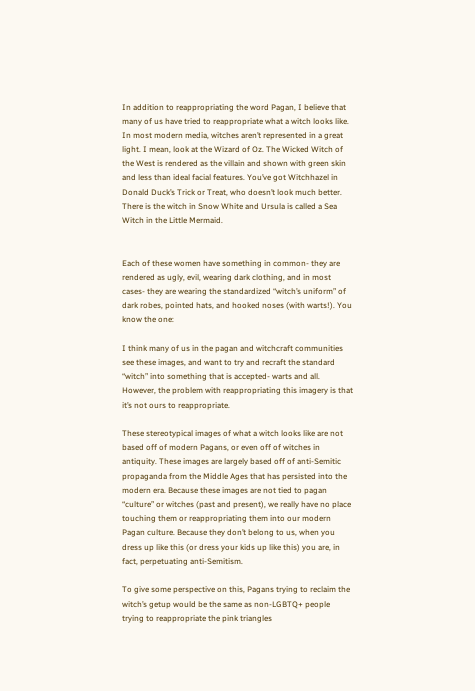In addition to reappropriating the word Pagan, I believe that many of us have tried to reappropriate what a witch looks like. In most modern media, witches aren’t represented in a great light. I mean, look at the Wizard of Oz. The Wicked Witch of the West is rendered as the villain and shown with green skin and less than ideal facial features. You’ve got Witchhazel in Donald Duck’s Trick or Treat, who doesn’t look much better. There is the witch in Snow White and Ursula is called a Sea Witch in the Little Mermaid.


Each of these women have something in common- they are rendered as ugly, evil, wearing dark clothing, and in most cases- they are wearing the standardized “witch’s uniform” of dark robes, pointed hats, and hooked noses (with warts!). You know the one:

I think many of us in the pagan and witchcraft communities see these images, and want to try and recraft the standard “witch” into something that is accepted- warts and all. However, the problem with reappropriating this imagery is that it’s not ours to reappropriate.

These stereotypical images of what a witch looks like are not based off of modern Pagans, or even off of witches in antiquity. These images are largely based off of anti-Semitic propaganda from the Middle Ages that has persisted into the modern era. Because these images are not tied to pagan “culture” or witches (past and present), we really have no place touching them or reappropriating them into our modern Pagan culture. Because they don’t belong to us, when you dress up like this (or dress your kids up like this) you are, in fact, perpetuating anti-Semitism.

To give some perspective on this, Pagans trying to reclaim the witch’s getup would be the same as non-LGBTQ+ people trying to reappropriate the pink triangles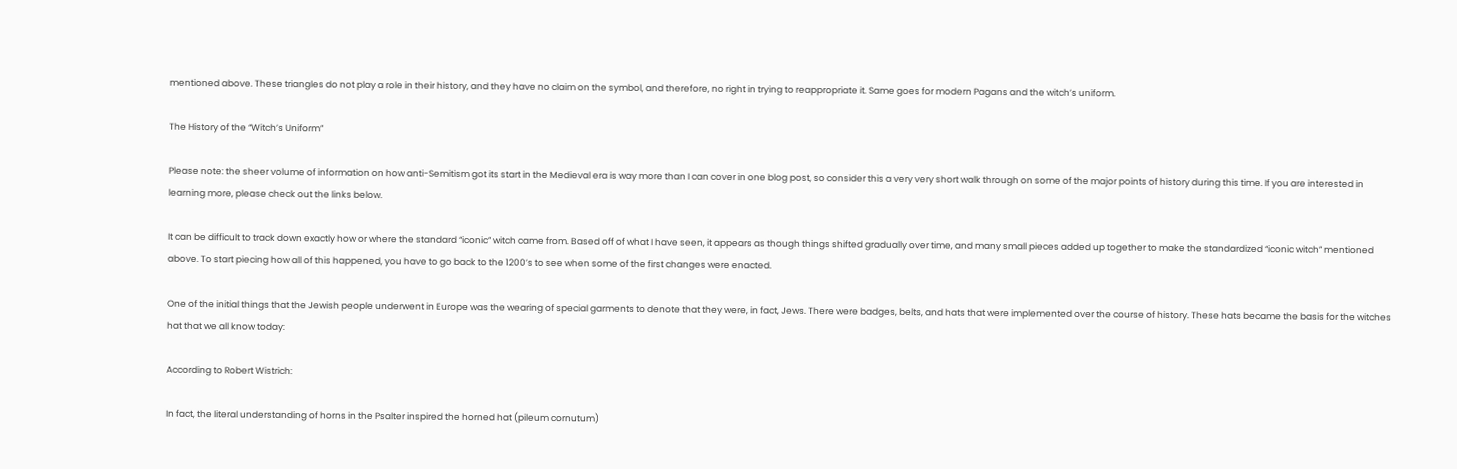mentioned above. These triangles do not play a role in their history, and they have no claim on the symbol, and therefore, no right in trying to reappropriate it. Same goes for modern Pagans and the witch’s uniform.

The History of the “Witch’s Uniform”

Please note: the sheer volume of information on how anti-Semitism got its start in the Medieval era is way more than I can cover in one blog post, so consider this a very very short walk through on some of the major points of history during this time. If you are interested in learning more, please check out the links below.

It can be difficult to track down exactly how or where the standard “iconic” witch came from. Based off of what I have seen, it appears as though things shifted gradually over time, and many small pieces added up together to make the standardized “iconic witch” mentioned above. To start piecing how all of this happened, you have to go back to the 1200’s to see when some of the first changes were enacted.

One of the initial things that the Jewish people underwent in Europe was the wearing of special garments to denote that they were, in fact, Jews. There were badges, belts, and hats that were implemented over the course of history. These hats became the basis for the witches hat that we all know today:

According to Robert Wistrich:

In fact, the literal understanding of horns in the Psalter inspired the horned hat (pileum cornutum)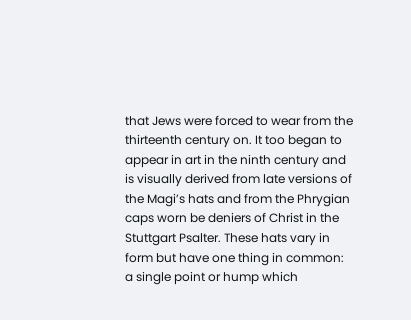that Jews were forced to wear from the thirteenth century on. It too began to appear in art in the ninth century and is visually derived from late versions of the Magi’s hats and from the Phrygian caps worn be deniers of Christ in the Stuttgart Psalter. These hats vary in form but have one thing in common: a single point or hump which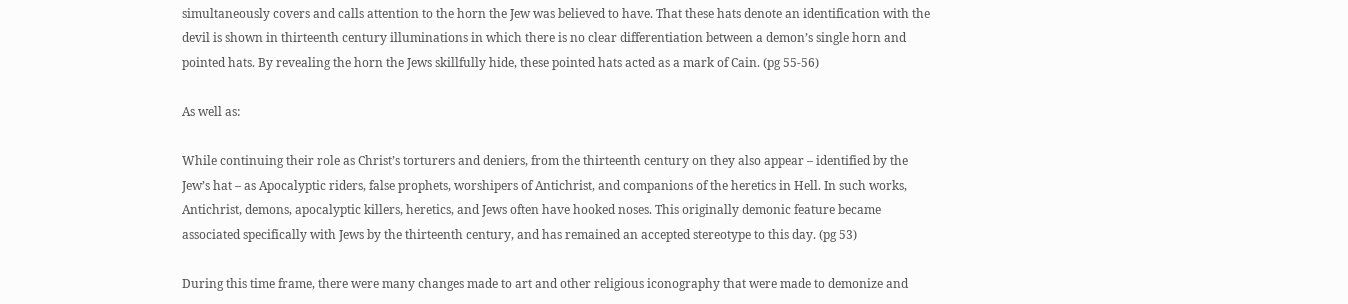simultaneously covers and calls attention to the horn the Jew was believed to have. That these hats denote an identification with the devil is shown in thirteenth century illuminations in which there is no clear differentiation between a demon’s single horn and pointed hats. By revealing the horn the Jews skillfully hide, these pointed hats acted as a mark of Cain. (pg 55-56)

As well as:

While continuing their role as Christ’s torturers and deniers, from the thirteenth century on they also appear – identified by the Jew’s hat – as Apocalyptic riders, false prophets, worshipers of Antichrist, and companions of the heretics in Hell. In such works, Antichrist, demons, apocalyptic killers, heretics, and Jews often have hooked noses. This originally demonic feature became associated specifically with Jews by the thirteenth century, and has remained an accepted stereotype to this day. (pg 53)

During this time frame, there were many changes made to art and other religious iconography that were made to demonize and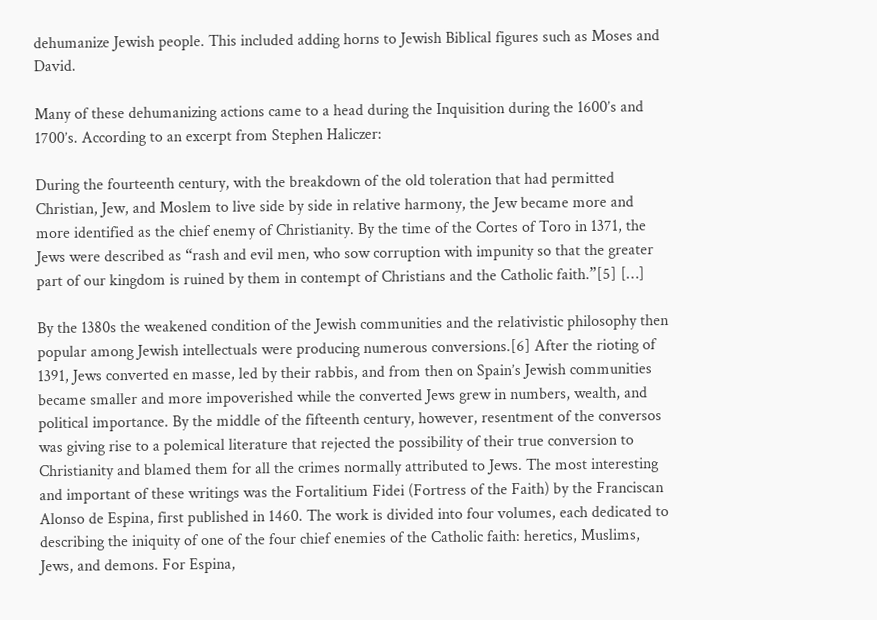dehumanize Jewish people. This included adding horns to Jewish Biblical figures such as Moses and David.

Many of these dehumanizing actions came to a head during the Inquisition during the 1600’s and 1700’s. According to an excerpt from Stephen Haliczer:

During the fourteenth century, with the breakdown of the old toleration that had permitted Christian, Jew, and Moslem to live side by side in relative harmony, the Jew became more and more identified as the chief enemy of Christianity. By the time of the Cortes of Toro in 1371, the Jews were described as “rash and evil men, who sow corruption with impunity so that the greater part of our kingdom is ruined by them in contempt of Christians and the Catholic faith.”[5] […]

By the 1380s the weakened condition of the Jewish communities and the relativistic philosophy then popular among Jewish intellectuals were producing numerous conversions.[6] After the rioting of 1391, Jews converted en masse, led by their rabbis, and from then on Spain’s Jewish communities became smaller and more impoverished while the converted Jews grew in numbers, wealth, and political importance. By the middle of the fifteenth century, however, resentment of the conversos was giving rise to a polemical literature that rejected the possibility of their true conversion to Christianity and blamed them for all the crimes normally attributed to Jews. The most interesting and important of these writings was the Fortalitium Fidei (Fortress of the Faith) by the Franciscan Alonso de Espina, first published in 1460. The work is divided into four volumes, each dedicated to describing the iniquity of one of the four chief enemies of the Catholic faith: heretics, Muslims, Jews, and demons. For Espina,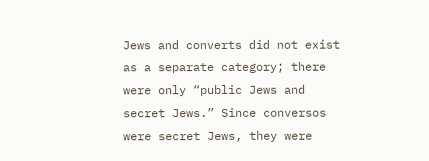Jews and converts did not exist as a separate category; there were only “public Jews and secret Jews.” Since conversos were secret Jews, they were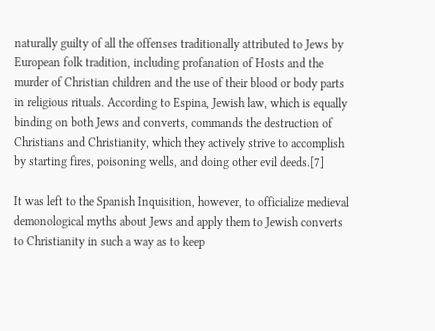naturally guilty of all the offenses traditionally attributed to Jews by European folk tradition, including profanation of Hosts and the murder of Christian children and the use of their blood or body parts in religious rituals. According to Espina, Jewish law, which is equally binding on both Jews and converts, commands the destruction of Christians and Christianity, which they actively strive to accomplish by starting fires, poisoning wells, and doing other evil deeds.[7]

It was left to the Spanish Inquisition, however, to officialize medieval demonological myths about Jews and apply them to Jewish converts to Christianity in such a way as to keep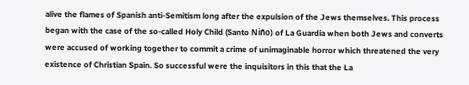alive the flames of Spanish anti-Semitism long after the expulsion of the Jews themselves. This process began with the case of the so-called Holy Child (Santo Niño) of La Guardia when both Jews and converts were accused of working together to commit a crime of unimaginable horror which threatened the very existence of Christian Spain. So successful were the inquisitors in this that the La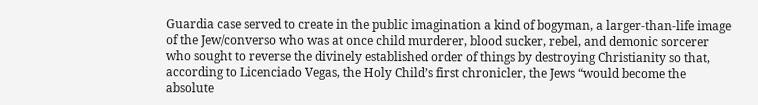Guardia case served to create in the public imagination a kind of bogyman, a larger-than-life image of the Jew/converso who was at once child murderer, blood sucker, rebel, and demonic sorcerer who sought to reverse the divinely established order of things by destroying Christianity so that, according to Licenciado Vegas, the Holy Child’s first chronicler, the Jews “would become the absolute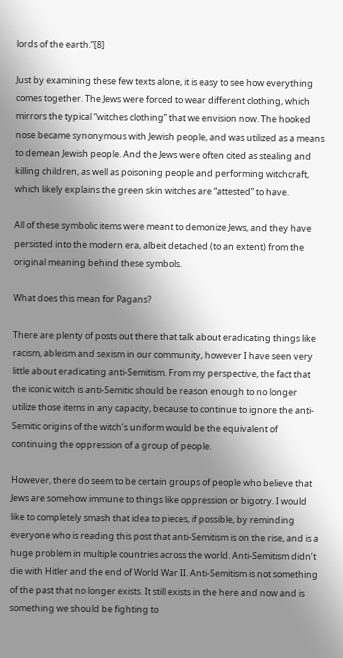lords of the earth.”[8]

Just by examining these few texts alone, it is easy to see how everything comes together. The Jews were forced to wear different clothing, which mirrors the typical “witches clothing” that we envision now. The hooked nose became synonymous with Jewish people, and was utilized as a means to demean Jewish people. And the Jews were often cited as stealing and killing children, as well as poisoning people and performing witchcraft, which likely explains the green skin witches are “attested” to have.

All of these symbolic items were meant to demonize Jews, and they have persisted into the modern era, albeit detached (to an extent) from the original meaning behind these symbols.

What does this mean for Pagans?

There are plenty of posts out there that talk about eradicating things like racism, ableism and sexism in our community, however I have seen very little about eradicating anti-Semitism. From my perspective, the fact that the iconic witch is anti-Semitic should be reason enough to no longer utilize those items in any capacity, because to continue to ignore the anti-Semitic origins of the witch’s uniform would be the equivalent of continuing the oppression of a group of people.

However, there do seem to be certain groups of people who believe that Jews are somehow immune to things like oppression or bigotry. I would like to completely smash that idea to pieces, if possible, by reminding everyone who is reading this post that anti-Semitism is on the rise, and is a huge problem in multiple countries across the world. Anti-Semitism didn’t die with Hitler and the end of World War II. Anti-Semitism is not something of the past that no longer exists. It still exists in the here and now and is something we should be fighting to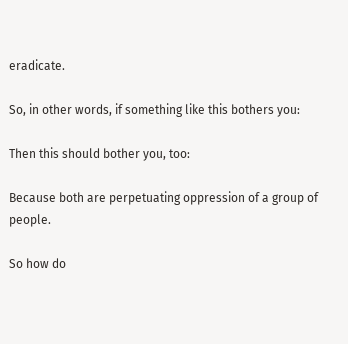eradicate.

So, in other words, if something like this bothers you:

Then this should bother you, too:

Because both are perpetuating oppression of a group of people.

So how do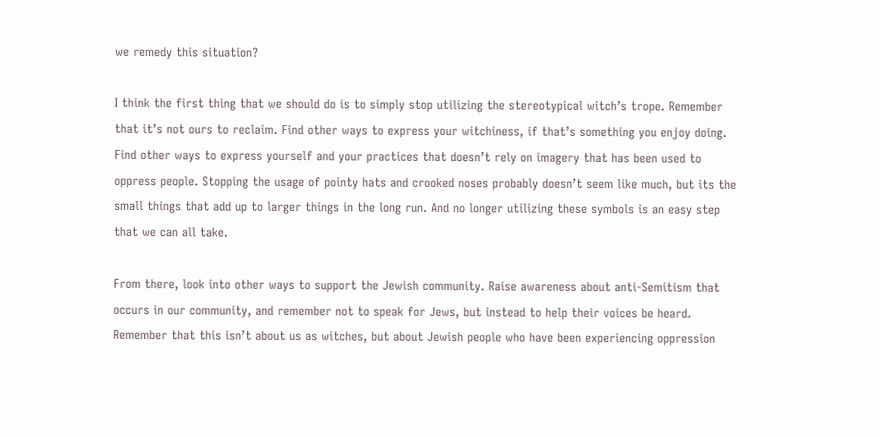we remedy this situation?

I think the first thing that we should do is to simply stop utilizing the stereotypical witch’s trope. Remember that it’s not ours to reclaim. Find other ways to express your witchiness, if that’s something you enjoy doing. Find other ways to express yourself and your practices that doesn’t rely on imagery that has been used to oppress people. Stopping the usage of pointy hats and crooked noses probably doesn’t seem like much, but its the small things that add up to larger things in the long run. And no longer utilizing these symbols is an easy step that we can all take.

From there, look into other ways to support the Jewish community. Raise awareness about anti-Semitism that occurs in our community, and remember not to speak for Jews, but instead to help their voices be heard. Remember that this isn’t about us as witches, but about Jewish people who have been experiencing oppression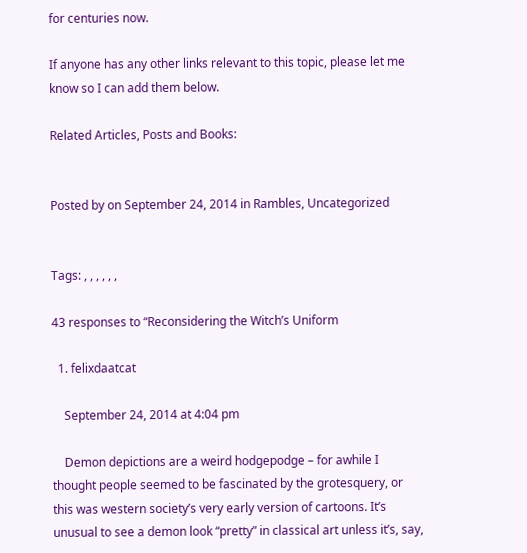for centuries now.

If anyone has any other links relevant to this topic, please let me know so I can add them below.

Related Articles, Posts and Books:


Posted by on September 24, 2014 in Rambles, Uncategorized


Tags: , , , , , ,

43 responses to “Reconsidering the Witch’s Uniform

  1. felixdaatcat

    September 24, 2014 at 4:04 pm

    Demon depictions are a weird hodgepodge – for awhile I thought people seemed to be fascinated by the grotesquery, or this was western society’s very early version of cartoons. It’s unusual to see a demon look “pretty” in classical art unless it’s, say,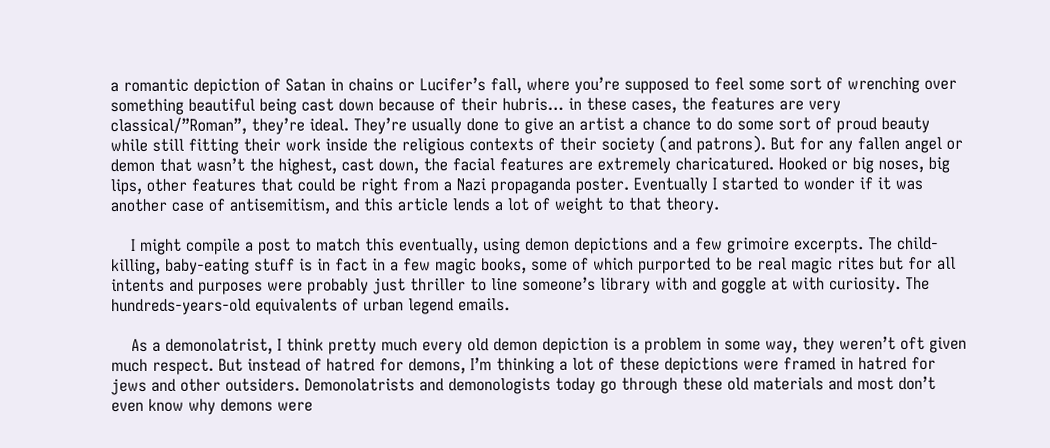a romantic depiction of Satan in chains or Lucifer’s fall, where you’re supposed to feel some sort of wrenching over something beautiful being cast down because of their hubris… in these cases, the features are very classical/”Roman”, they’re ideal. They’re usually done to give an artist a chance to do some sort of proud beauty while still fitting their work inside the religious contexts of their society (and patrons). But for any fallen angel or demon that wasn’t the highest, cast down, the facial features are extremely charicatured. Hooked or big noses, big lips, other features that could be right from a Nazi propaganda poster. Eventually I started to wonder if it was another case of antisemitism, and this article lends a lot of weight to that theory.

    I might compile a post to match this eventually, using demon depictions and a few grimoire excerpts. The child-killing, baby-eating stuff is in fact in a few magic books, some of which purported to be real magic rites but for all intents and purposes were probably just thriller to line someone’s library with and goggle at with curiosity. The hundreds-years-old equivalents of urban legend emails.

    As a demonolatrist, I think pretty much every old demon depiction is a problem in some way, they weren’t oft given much respect. But instead of hatred for demons, I’m thinking a lot of these depictions were framed in hatred for jews and other outsiders. Demonolatrists and demonologists today go through these old materials and most don’t even know why demons were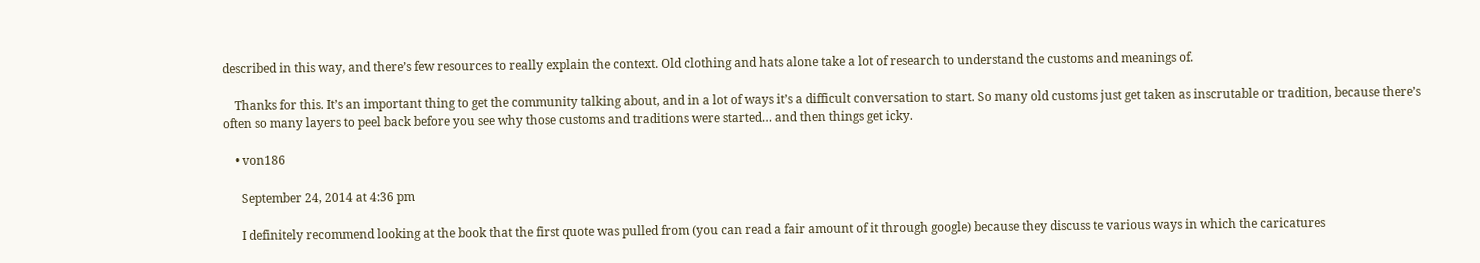described in this way, and there’s few resources to really explain the context. Old clothing and hats alone take a lot of research to understand the customs and meanings of.

    Thanks for this. It’s an important thing to get the community talking about, and in a lot of ways it’s a difficult conversation to start. So many old customs just get taken as inscrutable or tradition, because there’s often so many layers to peel back before you see why those customs and traditions were started… and then things get icky.

    • von186

      September 24, 2014 at 4:36 pm

      I definitely recommend looking at the book that the first quote was pulled from (you can read a fair amount of it through google) because they discuss te various ways in which the caricatures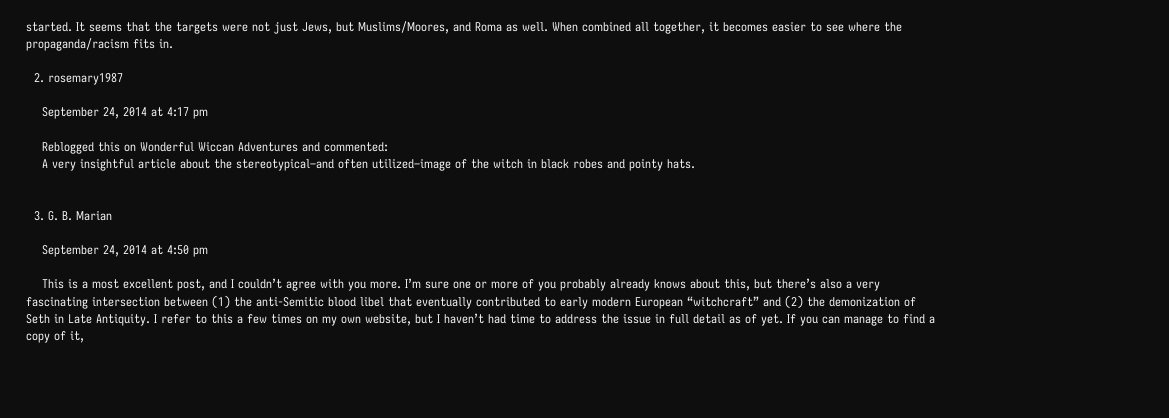started. It seems that the targets were not just Jews, but Muslims/Moores, and Roma as well. When combined all together, it becomes easier to see where the propaganda/racism fits in.

  2. rosemary1987

    September 24, 2014 at 4:17 pm

    Reblogged this on Wonderful Wiccan Adventures and commented:
    A very insightful article about the stereotypical–and often utilized–image of the witch in black robes and pointy hats.


  3. G. B. Marian

    September 24, 2014 at 4:50 pm

    This is a most excellent post, and I couldn’t agree with you more. I’m sure one or more of you probably already knows about this, but there’s also a very fascinating intersection between (1) the anti-Semitic blood libel that eventually contributed to early modern European “witchcraft” and (2) the demonization of Seth in Late Antiquity. I refer to this a few times on my own website, but I haven’t had time to address the issue in full detail as of yet. If you can manage to find a copy of it,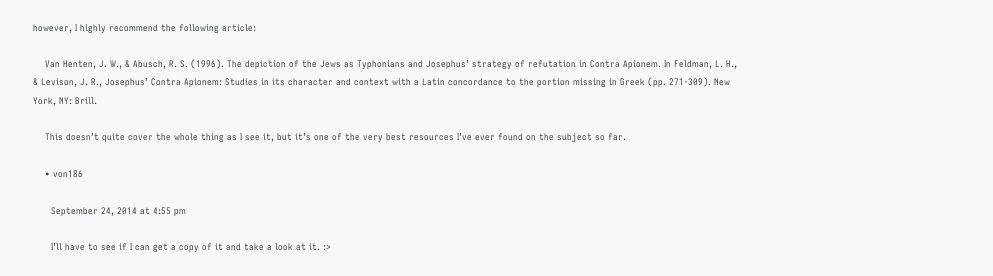however, I highly recommend the following article:

    Van Henten, J. W., & Abusch, R. S. (1996). The depiction of the Jews as Typhonians and Josephus’ strategy of refutation in Contra Apionem. In Feldman, L. H., & Levison, J. R., Josephus’ Contra Apionem: Studies in its character and context with a Latin concordance to the portion missing in Greek (pp. 271-309). New York, NY: Brill.

    This doesn’t quite cover the whole thing as I see it, but it’s one of the very best resources I’ve ever found on the subject so far.

    • von186

      September 24, 2014 at 4:55 pm

      I’ll have to see if I can get a copy of it and take a look at it. :>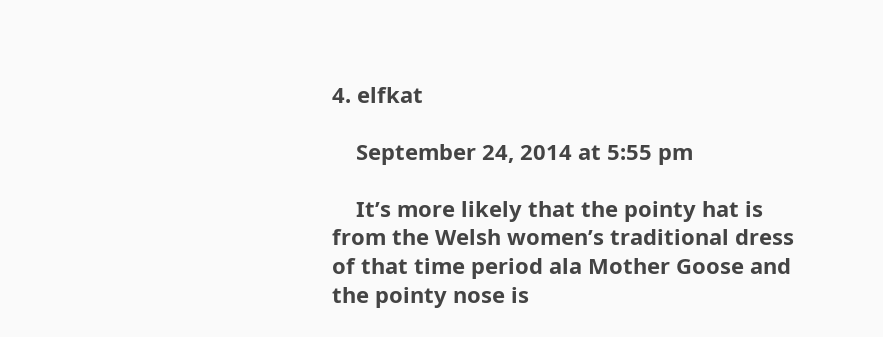4. elfkat

    September 24, 2014 at 5:55 pm

    It’s more likely that the pointy hat is from the Welsh women’s traditional dress of that time period ala Mother Goose and the pointy nose is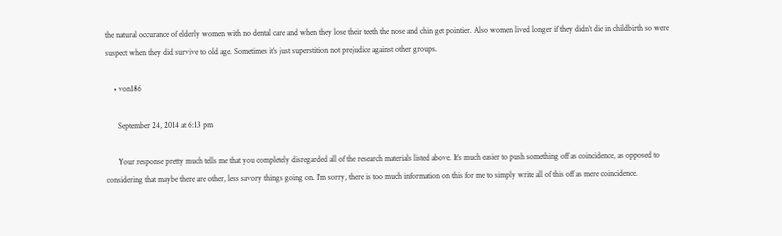the natural occurance of elderly women with no dental care and when they lose their teeth the nose and chin get pointier. Also women lived longer if they didn’t die in childbirth so were suspect when they did survive to old age. Sometimes it’s just superstition not prejudice against other groups.

    • von186

      September 24, 2014 at 6:13 pm

      Your response pretty much tells me that you completely disregarded all of the research materials listed above. It’s much easier to push something off as coincidence, as opposed to considering that maybe there are other, less savory things going on. I’m sorry, there is too much information on this for me to simply write all of this off as mere coincidence.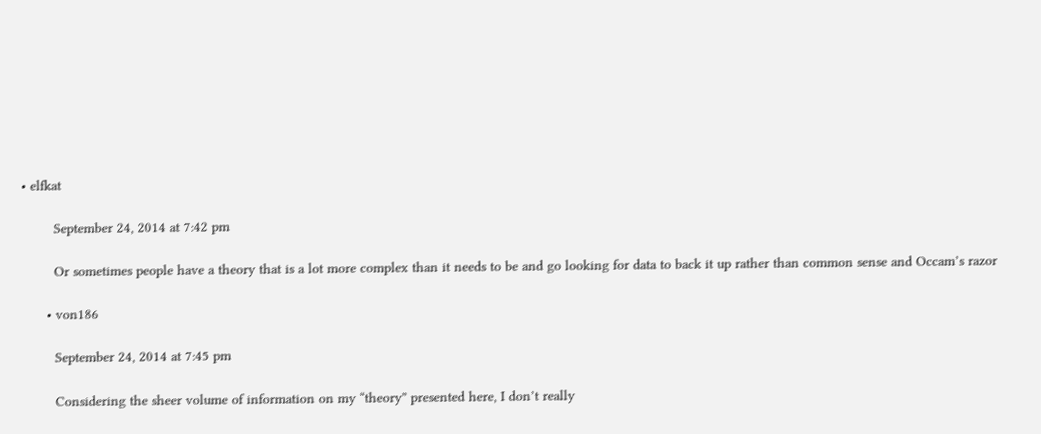• elfkat

        September 24, 2014 at 7:42 pm

        Or sometimes people have a theory that is a lot more complex than it needs to be and go looking for data to back it up rather than common sense and Occam’s razor

      • von186

        September 24, 2014 at 7:45 pm

        Considering the sheer volume of information on my “theory” presented here, I don’t really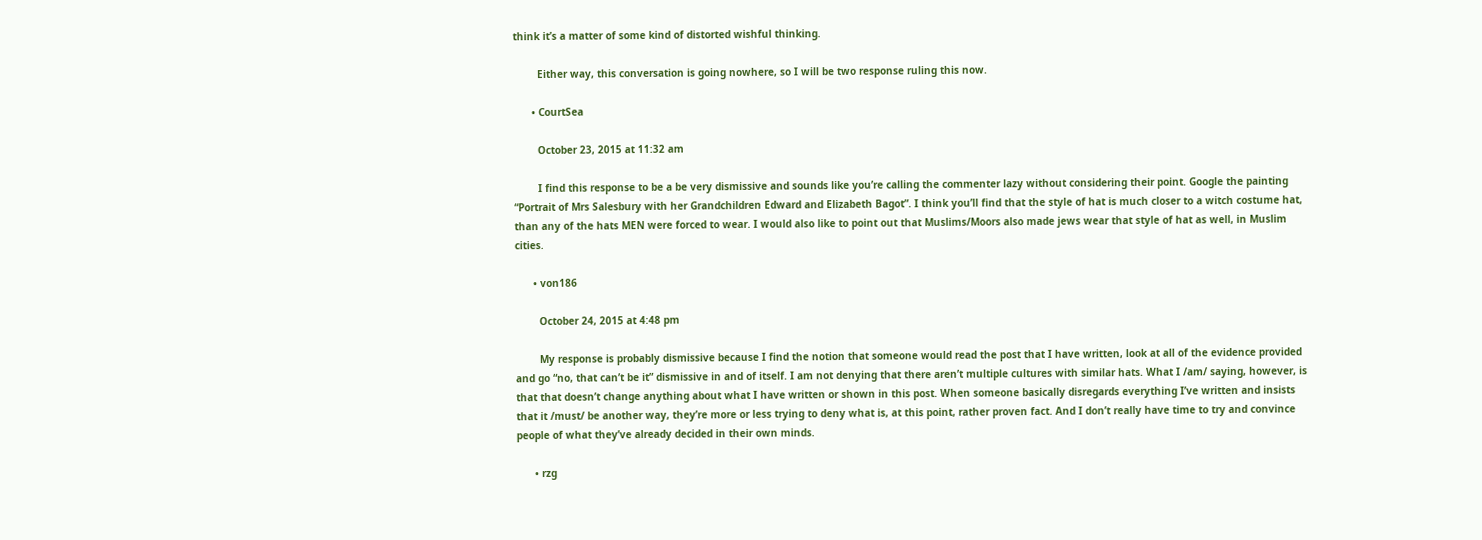think it’s a matter of some kind of distorted wishful thinking.

        Either way, this conversation is going nowhere, so I will be two response ruling this now.

      • CourtSea

        October 23, 2015 at 11:32 am

        I find this response to be a be very dismissive and sounds like you’re calling the commenter lazy without considering their point. Google the painting “Portrait of Mrs Salesbury with her Grandchildren Edward and Elizabeth Bagot”. I think you’ll find that the style of hat is much closer to a witch costume hat, than any of the hats MEN were forced to wear. I would also like to point out that Muslims/Moors also made jews wear that style of hat as well, in Muslim cities.

      • von186

        October 24, 2015 at 4:48 pm

        My response is probably dismissive because I find the notion that someone would read the post that I have written, look at all of the evidence provided and go “no, that can’t be it” dismissive in and of itself. I am not denying that there aren’t multiple cultures with similar hats. What I /am/ saying, however, is that that doesn’t change anything about what I have written or shown in this post. When someone basically disregards everything I’ve written and insists that it /must/ be another way, they’re more or less trying to deny what is, at this point, rather proven fact. And I don’t really have time to try and convince people of what they’ve already decided in their own minds.

      • rzg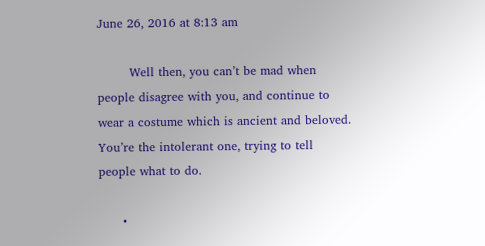June 26, 2016 at 8:13 am

        Well then, you can’t be mad when people disagree with you, and continue to wear a costume which is ancient and beloved. You’re the intolerant one, trying to tell people what to do.

      •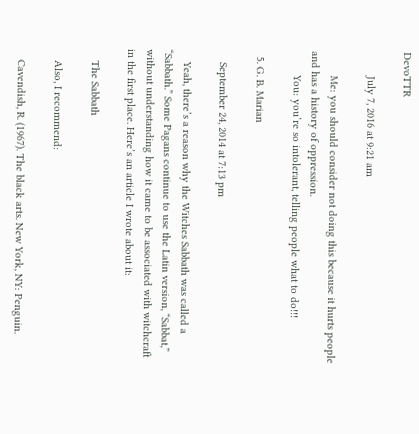DevoTTR

        July 7, 2016 at 9:21 am

        Me: you should consider not doing this because it hurts people and has a history of oppression.
        You: you’re so intolerant, telling people what to do!!!

  5. G. B. Marian

    September 24, 2014 at 7:13 pm

    Yeah, there’s a reason why the Witches Sabbath was called a “Sabbath.” Some Pagans continue to use the Latin version, “Sabbat,” without understanding how it came to be associated with witchcraft in the first place. Here’s an article I wrote about it:

    The Sabbath

    Also, I recommend:

    Cavendish, R. (1967). The black arts. New York, NY: Penguin.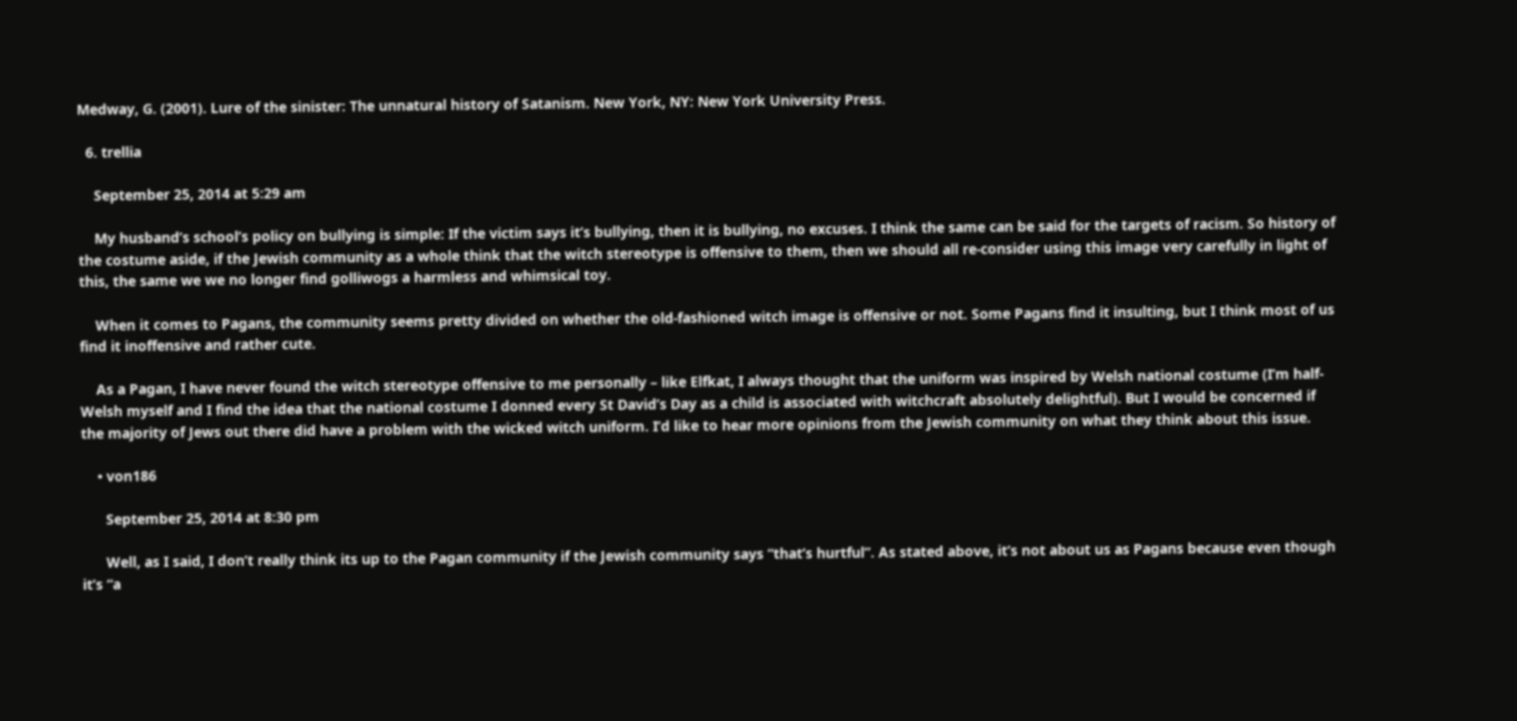Medway, G. (2001). Lure of the sinister: The unnatural history of Satanism. New York, NY: New York University Press.

  6. trellia

    September 25, 2014 at 5:29 am

    My husband’s school’s policy on bullying is simple: If the victim says it’s bullying, then it is bullying, no excuses. I think the same can be said for the targets of racism. So history of the costume aside, if the Jewish community as a whole think that the witch stereotype is offensive to them, then we should all re-consider using this image very carefully in light of this, the same we we no longer find golliwogs a harmless and whimsical toy.

    When it comes to Pagans, the community seems pretty divided on whether the old-fashioned witch image is offensive or not. Some Pagans find it insulting, but I think most of us find it inoffensive and rather cute.

    As a Pagan, I have never found the witch stereotype offensive to me personally – like Elfkat, I always thought that the uniform was inspired by Welsh national costume (I’m half-Welsh myself and I find the idea that the national costume I donned every St David’s Day as a child is associated with witchcraft absolutely delightful). But I would be concerned if the majority of Jews out there did have a problem with the wicked witch uniform. I’d like to hear more opinions from the Jewish community on what they think about this issue.

    • von186

      September 25, 2014 at 8:30 pm

      Well, as I said, I don’t really think its up to the Pagan community if the Jewish community says “that’s hurtful”. As stated above, it’s not about us as Pagans because even though it’s “a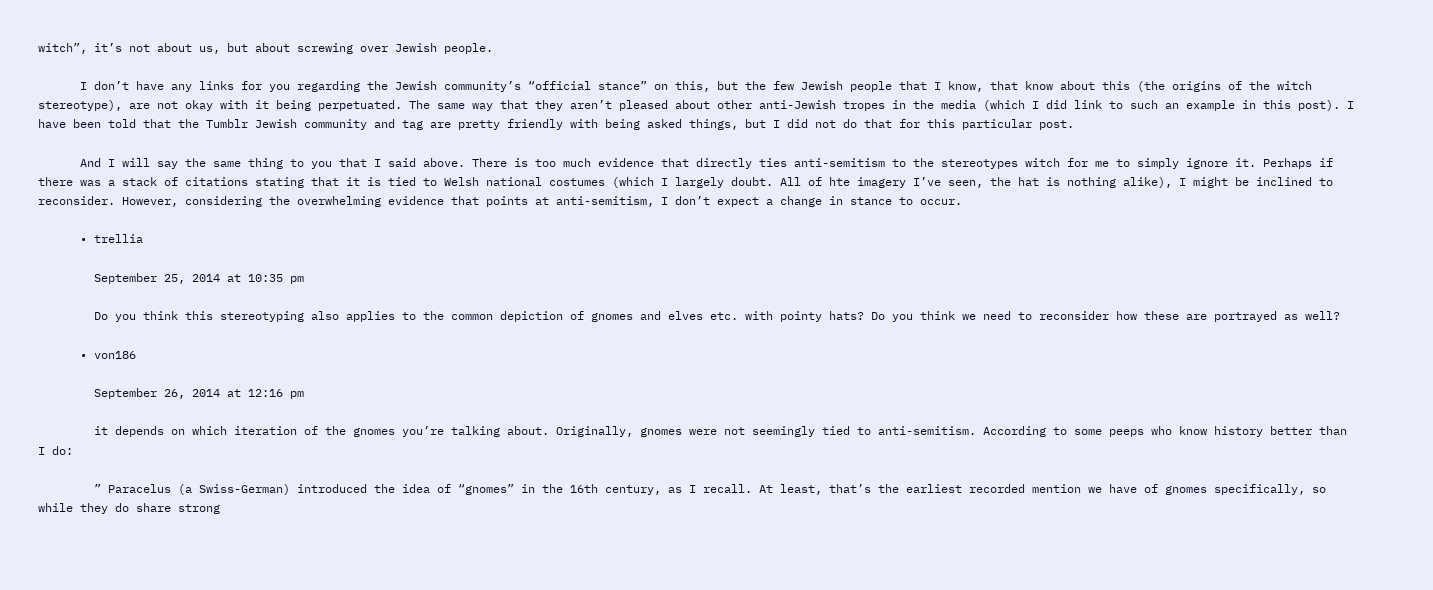witch”, it’s not about us, but about screwing over Jewish people.

      I don’t have any links for you regarding the Jewish community’s “official stance” on this, but the few Jewish people that I know, that know about this (the origins of the witch stereotype), are not okay with it being perpetuated. The same way that they aren’t pleased about other anti-Jewish tropes in the media (which I did link to such an example in this post). I have been told that the Tumblr Jewish community and tag are pretty friendly with being asked things, but I did not do that for this particular post.

      And I will say the same thing to you that I said above. There is too much evidence that directly ties anti-semitism to the stereotypes witch for me to simply ignore it. Perhaps if there was a stack of citations stating that it is tied to Welsh national costumes (which I largely doubt. All of hte imagery I’ve seen, the hat is nothing alike), I might be inclined to reconsider. However, considering the overwhelming evidence that points at anti-semitism, I don’t expect a change in stance to occur.

      • trellia

        September 25, 2014 at 10:35 pm

        Do you think this stereotyping also applies to the common depiction of gnomes and elves etc. with pointy hats? Do you think we need to reconsider how these are portrayed as well?

      • von186

        September 26, 2014 at 12:16 pm

        it depends on which iteration of the gnomes you’re talking about. Originally, gnomes were not seemingly tied to anti-semitism. According to some peeps who know history better than I do:

        ” Paracelus (a Swiss-German) introduced the idea of “gnomes” in the 16th century, as I recall. At least, that’s the earliest recorded mention we have of gnomes specifically, so while they do share strong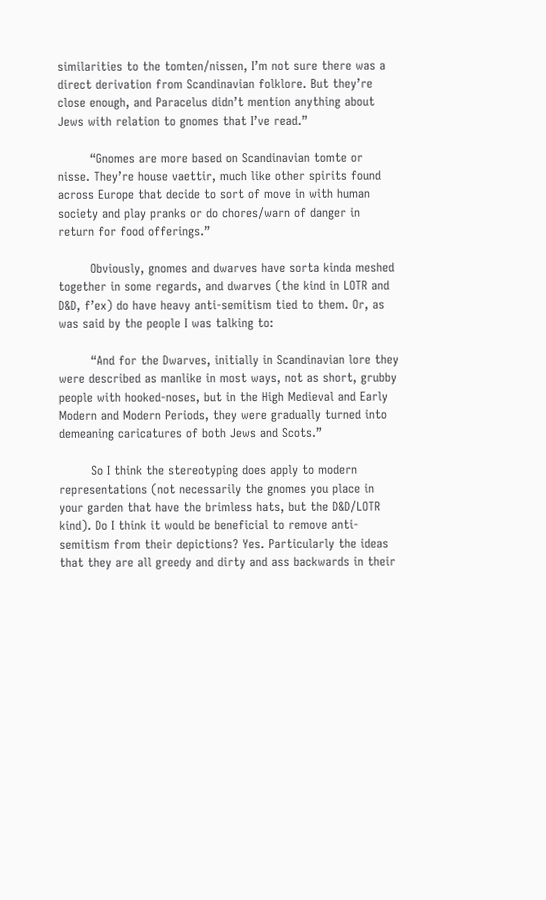similarities to the tomten/nissen, I’m not sure there was a direct derivation from Scandinavian folklore. But they’re close enough, and Paracelus didn’t mention anything about Jews with relation to gnomes that I’ve read.”

        “Gnomes are more based on Scandinavian tomte or nisse. They’re house vaettir, much like other spirits found across Europe that decide to sort of move in with human society and play pranks or do chores/warn of danger in return for food offerings.”

        Obviously, gnomes and dwarves have sorta kinda meshed together in some regards, and dwarves (the kind in LOTR and D&D, f’ex) do have heavy anti-semitism tied to them. Or, as was said by the people I was talking to:

        “And for the Dwarves, initially in Scandinavian lore they were described as manlike in most ways, not as short, grubby people with hooked-noses, but in the High Medieval and Early Modern and Modern Periods, they were gradually turned into demeaning caricatures of both Jews and Scots.”

        So I think the stereotyping does apply to modern representations (not necessarily the gnomes you place in your garden that have the brimless hats, but the D&D/LOTR kind). Do I think it would be beneficial to remove anti-semitism from their depictions? Yes. Particularly the ideas that they are all greedy and dirty and ass backwards in their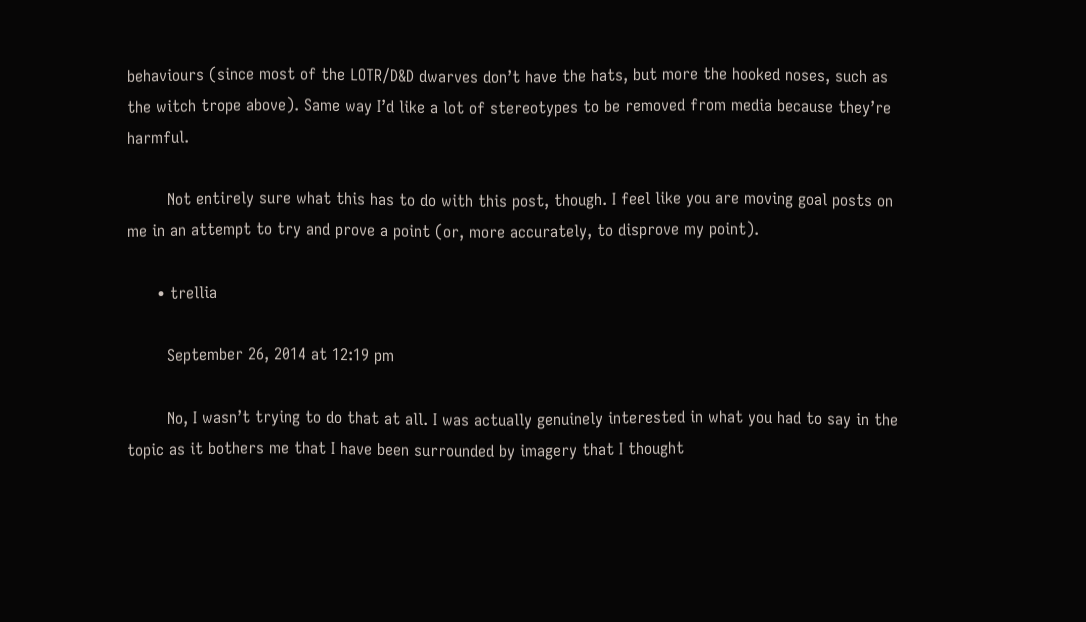behaviours (since most of the LOTR/D&D dwarves don’t have the hats, but more the hooked noses, such as the witch trope above). Same way I’d like a lot of stereotypes to be removed from media because they’re harmful.

        Not entirely sure what this has to do with this post, though. I feel like you are moving goal posts on me in an attempt to try and prove a point (or, more accurately, to disprove my point).

      • trellia

        September 26, 2014 at 12:19 pm

        No, I wasn’t trying to do that at all. I was actually genuinely interested in what you had to say in the topic as it bothers me that I have been surrounded by imagery that I thought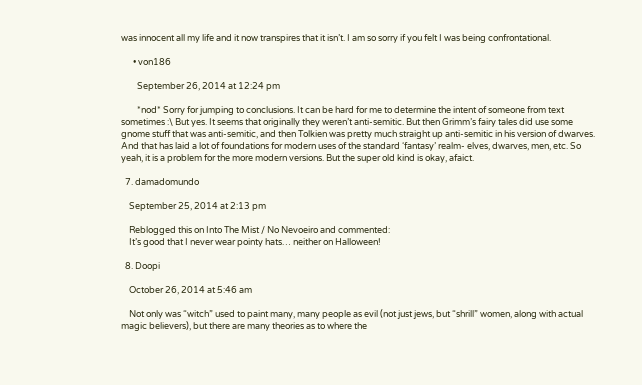was innocent all my life and it now transpires that it isn’t. I am so sorry if you felt I was being confrontational.

      • von186

        September 26, 2014 at 12:24 pm

        *nod* Sorry for jumping to conclusions. It can be hard for me to determine the intent of someone from text sometimes :\ But yes. It seems that originally they weren’t anti-semitic. But then Grimm’s fairy tales did use some gnome stuff that was anti-semitic, and then Tolkien was pretty much straight up anti-semitic in his version of dwarves. And that has laid a lot of foundations for modern uses of the standard ‘fantasy’ realm- elves, dwarves, men, etc. So yeah, it is a problem for the more modern versions. But the super old kind is okay, afaict.

  7. damadomundo

    September 25, 2014 at 2:13 pm

    Reblogged this on Into The Mist / No Nevoeiro and commented:
    It’s good that I never wear pointy hats… neither on Halloween!

  8. Doopi

    October 26, 2014 at 5:46 am

    Not only was “witch” used to paint many, many people as evil (not just jews, but “shrill” women, along with actual magic believers), but there are many theories as to where the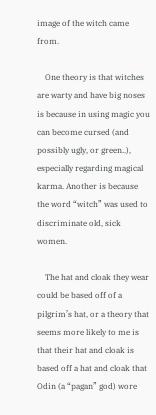image of the witch came from.

    One theory is that witches are warty and have big noses is because in using magic you can become cursed (and possibly ugly, or green..), especially regarding magical karma. Another is because the word “witch” was used to discriminate old, sick women.

    The hat and cloak they wear could be based off of a pilgrim’s hat, or a theory that seems more likely to me is that their hat and cloak is based off a hat and cloak that Odin (a “pagan” god) wore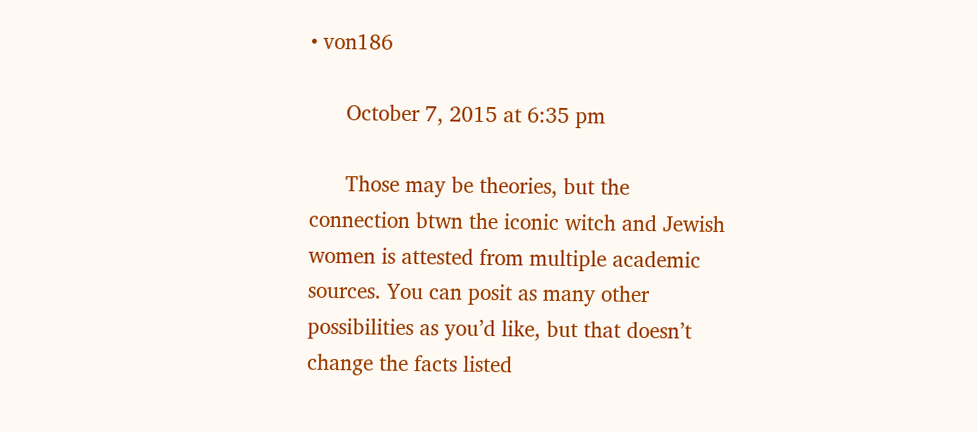• von186

      October 7, 2015 at 6:35 pm

      Those may be theories, but the connection btwn the iconic witch and Jewish women is attested from multiple academic sources. You can posit as many other possibilities as you’d like, but that doesn’t change the facts listed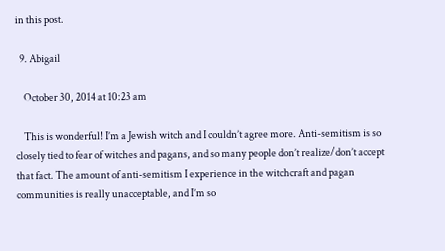in this post.

  9. Abigail

    October 30, 2014 at 10:23 am

    This is wonderful! I’m a Jewish witch and I couldn’t agree more. Anti-semitism is so closely tied to fear of witches and pagans, and so many people don’t realize/don’t accept that fact. The amount of anti-semitism I experience in the witchcraft and pagan communities is really unacceptable, and I’m so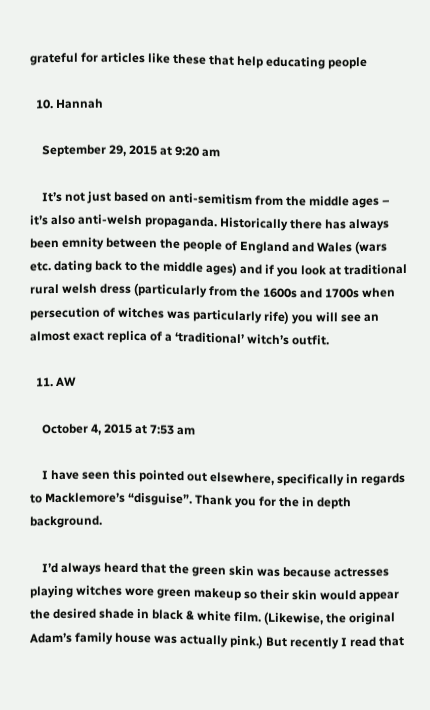grateful for articles like these that help educating people

  10. Hannah

    September 29, 2015 at 9:20 am

    It’s not just based on anti-semitism from the middle ages – it’s also anti-welsh propaganda. Historically there has always been emnity between the people of England and Wales (wars etc. dating back to the middle ages) and if you look at traditional rural welsh dress (particularly from the 1600s and 1700s when persecution of witches was particularly rife) you will see an almost exact replica of a ‘traditional’ witch’s outfit.

  11. AW

    October 4, 2015 at 7:53 am

    I have seen this pointed out elsewhere, specifically in regards to Macklemore’s “disguise”. Thank you for the in depth background.

    I’d always heard that the green skin was because actresses playing witches wore green makeup so their skin would appear the desired shade in black & white film. (Likewise, the original Adam’s family house was actually pink.) But recently I read that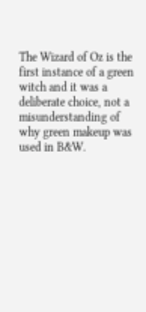The Wizard of Oz is the first instance of a green witch and it was a deliberate choice, not a misunderstanding of why green makeup was used in B&W.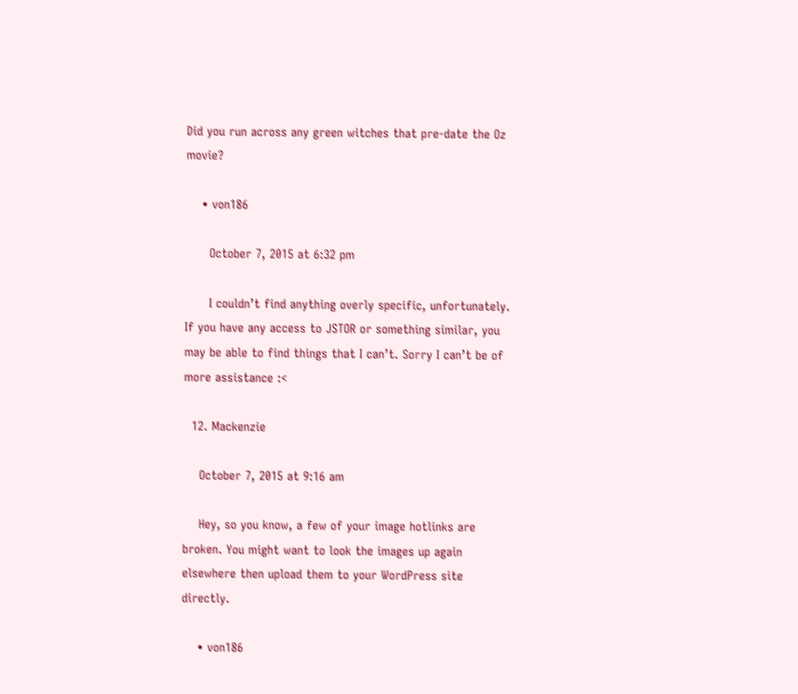Did you run across any green witches that pre-date the Oz movie?

    • von186

      October 7, 2015 at 6:32 pm

      I couldn’t find anything overly specific, unfortunately. If you have any access to JSTOR or something similar, you may be able to find things that I can’t. Sorry I can’t be of more assistance :<

  12. Mackenzie

    October 7, 2015 at 9:16 am

    Hey, so you know, a few of your image hotlinks are broken. You might want to look the images up again elsewhere then upload them to your WordPress site directly.

    • von186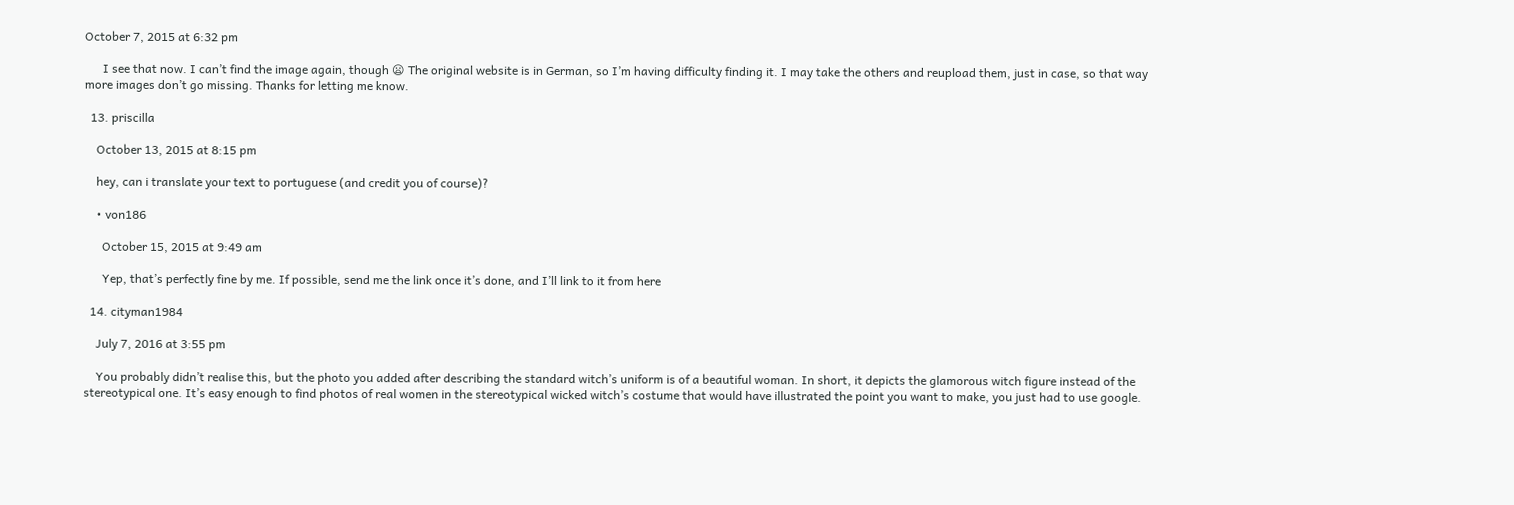October 7, 2015 at 6:32 pm

      I see that now. I can’t find the image again, though 😦 The original website is in German, so I’m having difficulty finding it. I may take the others and reupload them, just in case, so that way more images don’t go missing. Thanks for letting me know.

  13. priscilla

    October 13, 2015 at 8:15 pm

    hey, can i translate your text to portuguese (and credit you of course)?

    • von186

      October 15, 2015 at 9:49 am

      Yep, that’s perfectly fine by me. If possible, send me the link once it’s done, and I’ll link to it from here

  14. cityman1984

    July 7, 2016 at 3:55 pm

    You probably didn’t realise this, but the photo you added after describing the standard witch’s uniform is of a beautiful woman. In short, it depicts the glamorous witch figure instead of the stereotypical one. It’s easy enough to find photos of real women in the stereotypical wicked witch’s costume that would have illustrated the point you want to make, you just had to use google.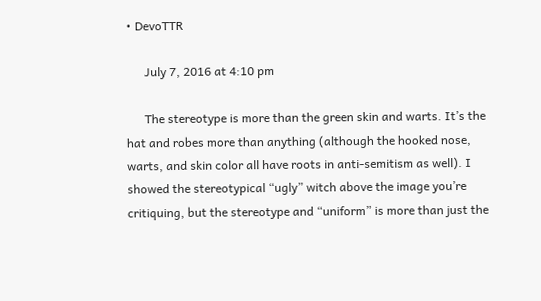• DevoTTR

      July 7, 2016 at 4:10 pm

      The stereotype is more than the green skin and warts. It’s the hat and robes more than anything (although the hooked nose, warts, and skin color all have roots in anti-semitism as well). I showed the stereotypical “ugly” witch above the image you’re critiquing, but the stereotype and “uniform” is more than just the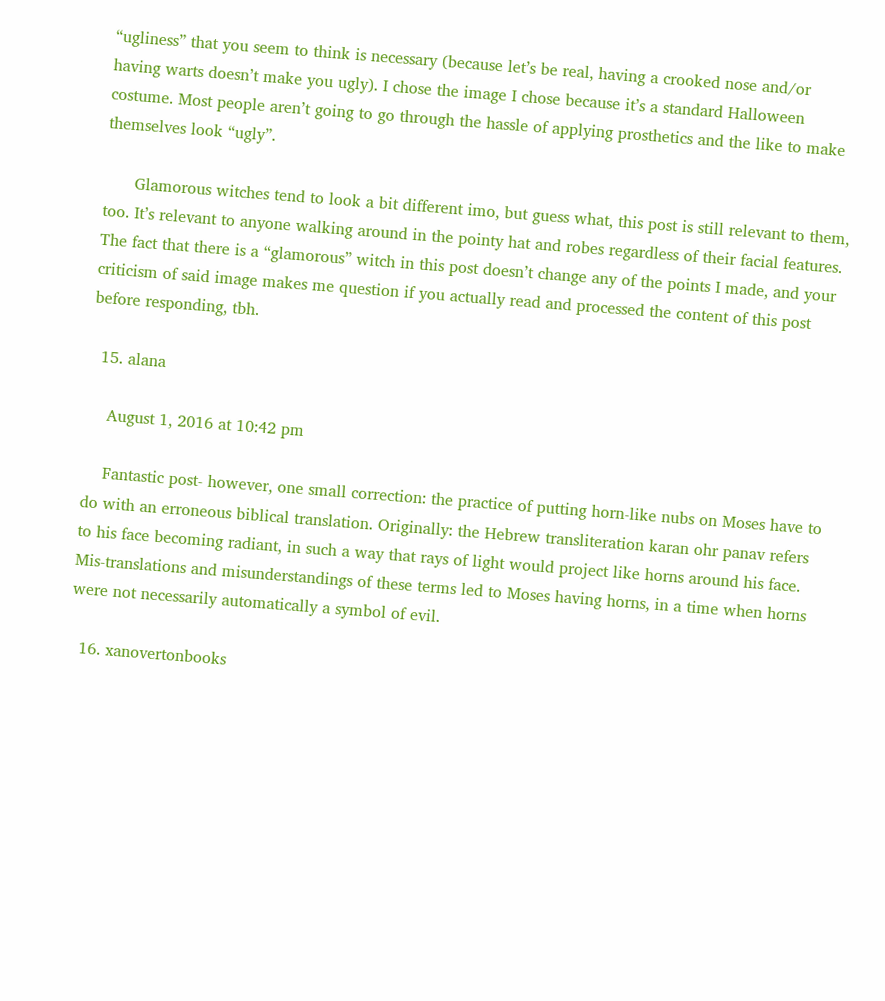“ugliness” that you seem to think is necessary (because let’s be real, having a crooked nose and/or having warts doesn’t make you ugly). I chose the image I chose because it’s a standard Halloween costume. Most people aren’t going to go through the hassle of applying prosthetics and the like to make themselves look “ugly”.

      Glamorous witches tend to look a bit different imo, but guess what, this post is still relevant to them, too. It’s relevant to anyone walking around in the pointy hat and robes regardless of their facial features. The fact that there is a “glamorous” witch in this post doesn’t change any of the points I made, and your criticism of said image makes me question if you actually read and processed the content of this post before responding, tbh.

  15. alana

    August 1, 2016 at 10:42 pm

    Fantastic post- however, one small correction: the practice of putting horn-like nubs on Moses have to do with an erroneous biblical translation. Originally: the Hebrew transliteration karan ohr panav refers to his face becoming radiant, in such a way that rays of light would project like horns around his face. Mis-translations and misunderstandings of these terms led to Moses having horns, in a time when horns were not necessarily automatically a symbol of evil.

  16. xanovertonbooks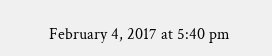February 4, 2017 at 5:40 pm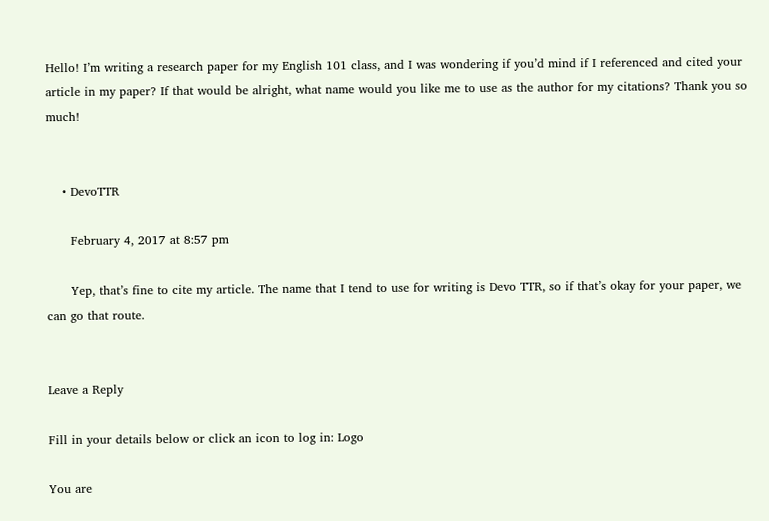Hello! I’m writing a research paper for my English 101 class, and I was wondering if you’d mind if I referenced and cited your article in my paper? If that would be alright, what name would you like me to use as the author for my citations? Thank you so much!


    • DevoTTR

      February 4, 2017 at 8:57 pm

      Yep, that’s fine to cite my article. The name that I tend to use for writing is Devo TTR, so if that’s okay for your paper, we can go that route.


Leave a Reply

Fill in your details below or click an icon to log in: Logo

You are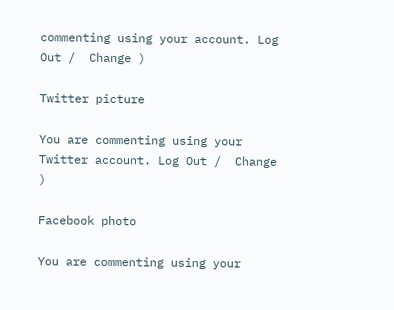commenting using your account. Log Out /  Change )

Twitter picture

You are commenting using your Twitter account. Log Out /  Change )

Facebook photo

You are commenting using your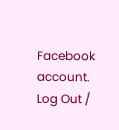Facebook account. Log Out /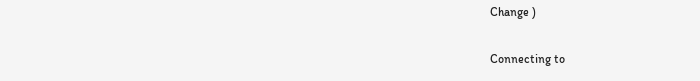Change )

Connecting to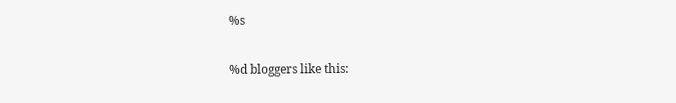%s

%d bloggers like this: